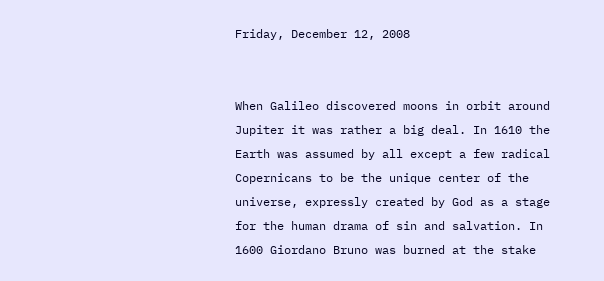Friday, December 12, 2008


When Galileo discovered moons in orbit around Jupiter it was rather a big deal. In 1610 the Earth was assumed by all except a few radical Copernicans to be the unique center of the universe, expressly created by God as a stage for the human drama of sin and salvation. In 1600 Giordano Bruno was burned at the stake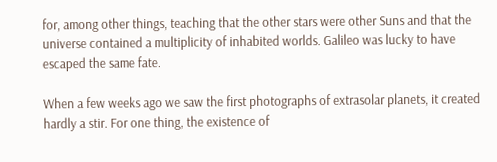for, among other things, teaching that the other stars were other Suns and that the universe contained a multiplicity of inhabited worlds. Galileo was lucky to have escaped the same fate.

When a few weeks ago we saw the first photographs of extrasolar planets, it created hardly a stir. For one thing, the existence of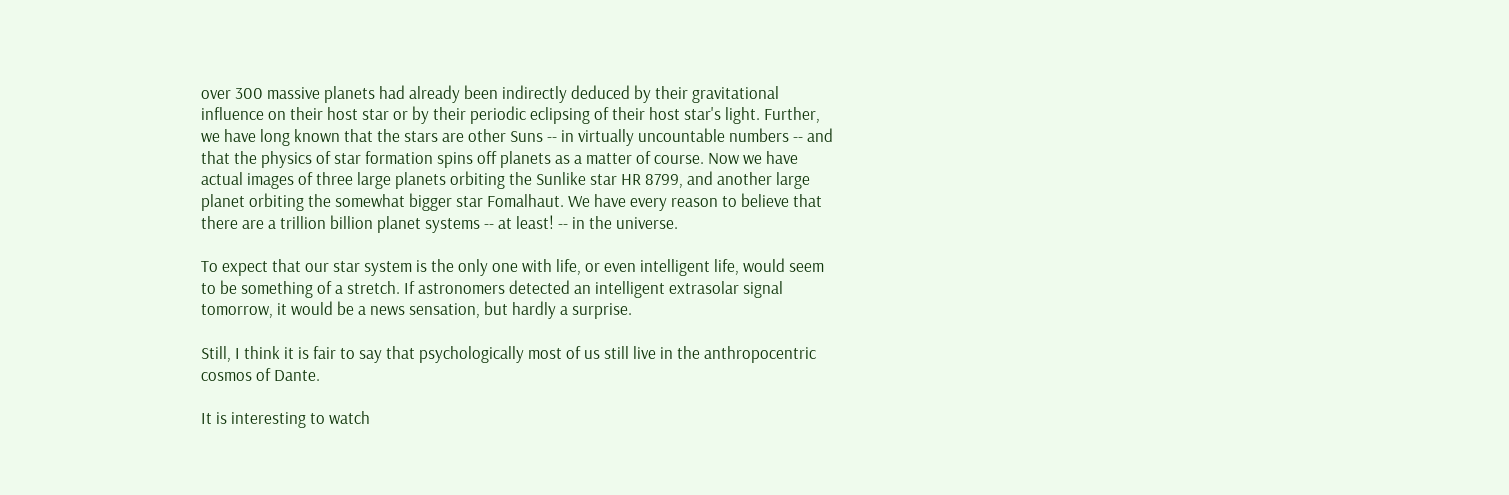over 300 massive planets had already been indirectly deduced by their gravitational influence on their host star or by their periodic eclipsing of their host star's light. Further, we have long known that the stars are other Suns -- in virtually uncountable numbers -- and that the physics of star formation spins off planets as a matter of course. Now we have actual images of three large planets orbiting the Sunlike star HR 8799, and another large planet orbiting the somewhat bigger star Fomalhaut. We have every reason to believe that there are a trillion billion planet systems -- at least! -- in the universe.

To expect that our star system is the only one with life, or even intelligent life, would seem to be something of a stretch. If astronomers detected an intelligent extrasolar signal tomorrow, it would be a news sensation, but hardly a surprise.

Still, I think it is fair to say that psychologically most of us still live in the anthropocentric cosmos of Dante.

It is interesting to watch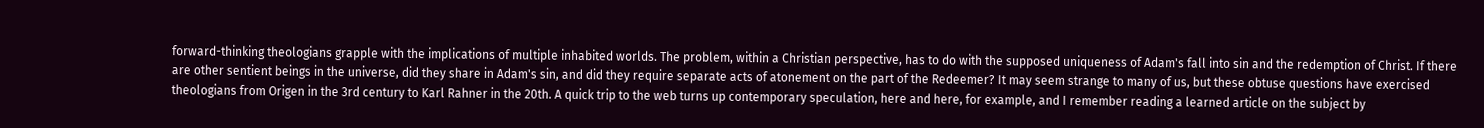forward-thinking theologians grapple with the implications of multiple inhabited worlds. The problem, within a Christian perspective, has to do with the supposed uniqueness of Adam's fall into sin and the redemption of Christ. If there are other sentient beings in the universe, did they share in Adam's sin, and did they require separate acts of atonement on the part of the Redeemer? It may seem strange to many of us, but these obtuse questions have exercised theologians from Origen in the 3rd century to Karl Rahner in the 20th. A quick trip to the web turns up contemporary speculation, here and here, for example, and I remember reading a learned article on the subject by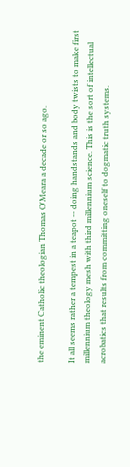the eminent Catholic theologian Thomas O'Meara a decade or so ago.

It all seems rather a tempest in a teapot -- doing handstands and body twists to make first millennium theology mesh with third millennium science. This is the sort of intellectual acrobatics that results from committing oneself to dogmatic truth systems.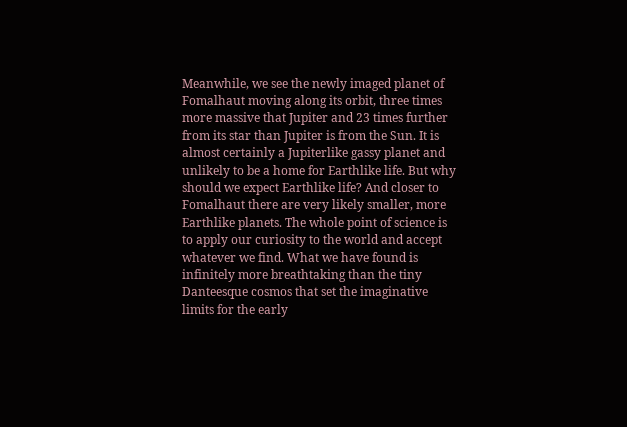Meanwhile, we see the newly imaged planet of Fomalhaut moving along its orbit, three times more massive that Jupiter and 23 times further from its star than Jupiter is from the Sun. It is almost certainly a Jupiterlike gassy planet and unlikely to be a home for Earthlike life. But why should we expect Earthlike life? And closer to Fomalhaut there are very likely smaller, more Earthlike planets. The whole point of science is to apply our curiosity to the world and accept whatever we find. What we have found is infinitely more breathtaking than the tiny Danteesque cosmos that set the imaginative limits for the early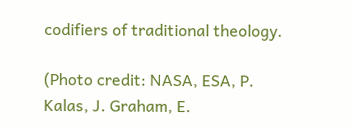codifiers of traditional theology.

(Photo credit: NASA, ESA, P. Kalas, J. Graham, E.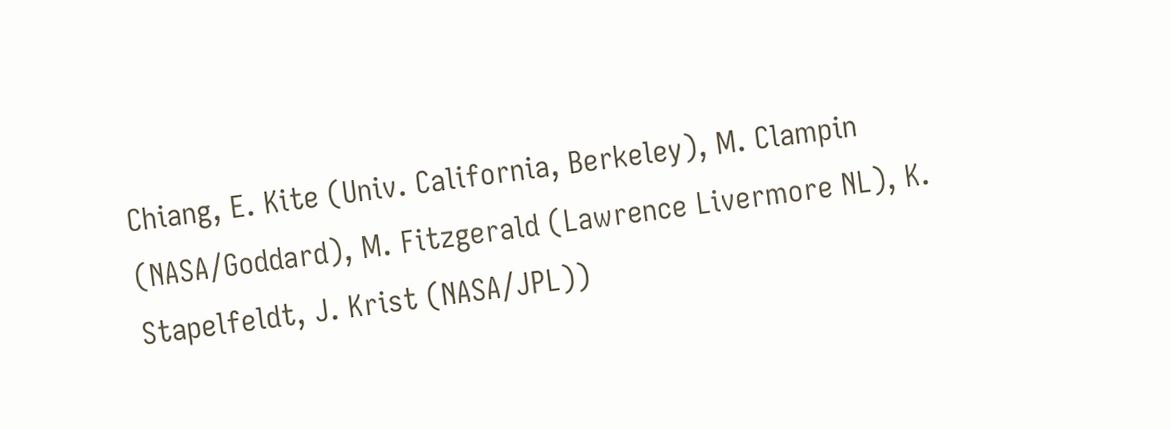Chiang, E. Kite (Univ. California, Berkeley), M. Clampin (NASA/Goddard), M. Fitzgerald (Lawrence Livermore NL), K. Stapelfeldt, J. Krist (NASA/JPL))